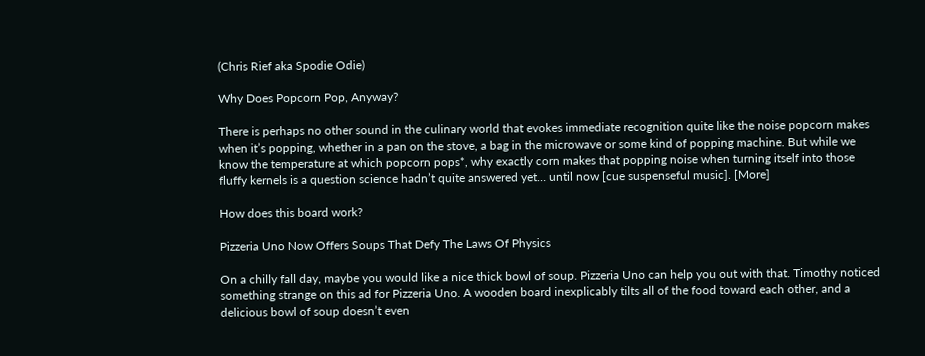(Chris Rief aka Spodie Odie)

Why Does Popcorn Pop, Anyway?

There is perhaps no other sound in the culinary world that evokes immediate recognition quite like the noise popcorn makes when it’s popping, whether in a pan on the stove, a bag in the microwave or some kind of popping machine. But while we know the temperature at which popcorn pops*, why exactly corn makes that popping noise when turning itself into those fluffy kernels is a question science hadn’t quite answered yet… until now [cue suspenseful music]. [More]

How does this board work?

Pizzeria Uno Now Offers Soups That Defy The Laws Of Physics

On a chilly fall day, maybe you would like a nice thick bowl of soup. Pizzeria Uno can help you out with that. Timothy noticed something strange on this ad for Pizzeria Uno. A wooden board inexplicably tilts all of the food toward each other, and a delicious bowl of soup doesn’t even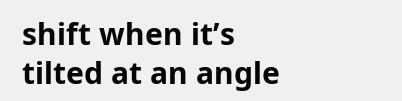shift when it’s tilted at an angle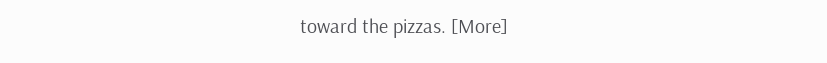toward the pizzas. [More]